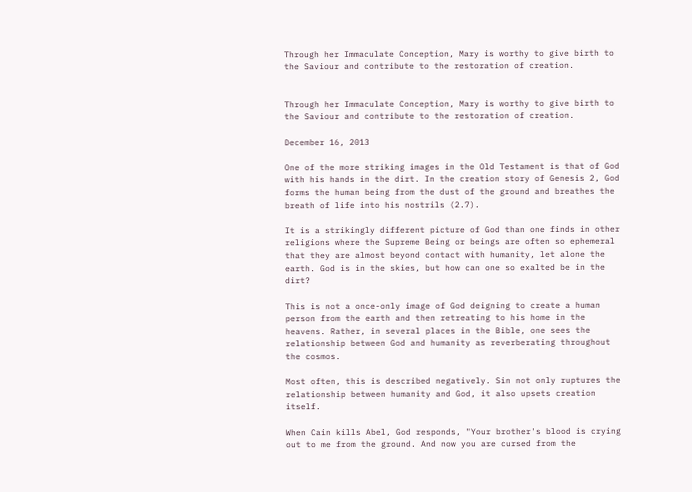Through her Immaculate Conception, Mary is worthy to give birth to the Saviour and contribute to the restoration of creation.


Through her Immaculate Conception, Mary is worthy to give birth to the Saviour and contribute to the restoration of creation.

December 16, 2013

One of the more striking images in the Old Testament is that of God with his hands in the dirt. In the creation story of Genesis 2, God forms the human being from the dust of the ground and breathes the breath of life into his nostrils (2.7).

It is a strikingly different picture of God than one finds in other religions where the Supreme Being or beings are often so ephemeral that they are almost beyond contact with humanity, let alone the earth. God is in the skies, but how can one so exalted be in the dirt?

This is not a once-only image of God deigning to create a human person from the earth and then retreating to his home in the heavens. Rather, in several places in the Bible, one sees the relationship between God and humanity as reverberating throughout the cosmos.

Most often, this is described negatively. Sin not only ruptures the relationship between humanity and God, it also upsets creation itself.

When Cain kills Abel, God responds, "Your brother's blood is crying out to me from the ground. And now you are cursed from the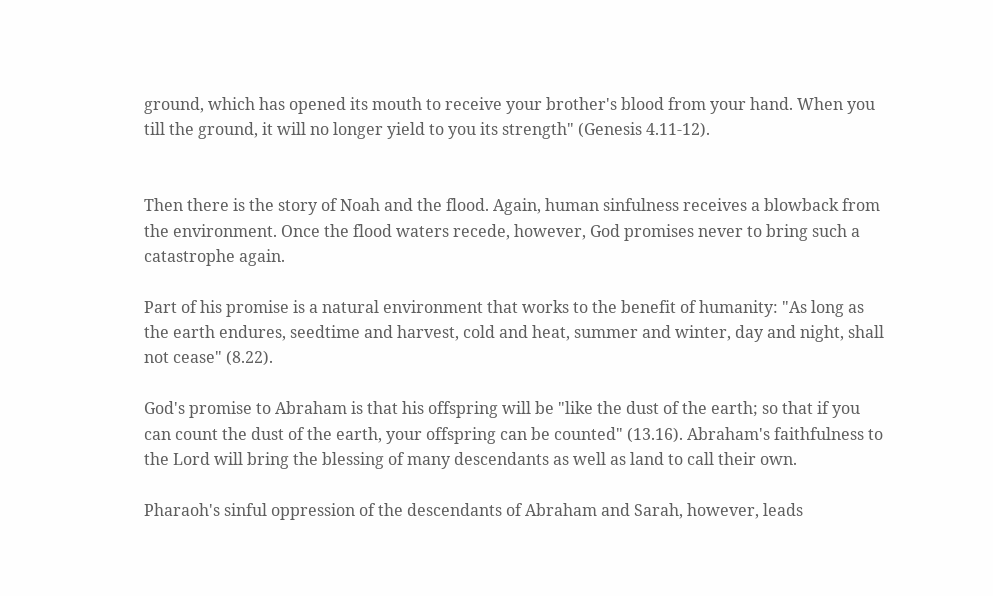ground, which has opened its mouth to receive your brother's blood from your hand. When you till the ground, it will no longer yield to you its strength" (Genesis 4.11-12).


Then there is the story of Noah and the flood. Again, human sinfulness receives a blowback from the environment. Once the flood waters recede, however, God promises never to bring such a catastrophe again.

Part of his promise is a natural environment that works to the benefit of humanity: "As long as the earth endures, seedtime and harvest, cold and heat, summer and winter, day and night, shall not cease" (8.22).

God's promise to Abraham is that his offspring will be "like the dust of the earth; so that if you can count the dust of the earth, your offspring can be counted" (13.16). Abraham's faithfulness to the Lord will bring the blessing of many descendants as well as land to call their own.

Pharaoh's sinful oppression of the descendants of Abraham and Sarah, however, leads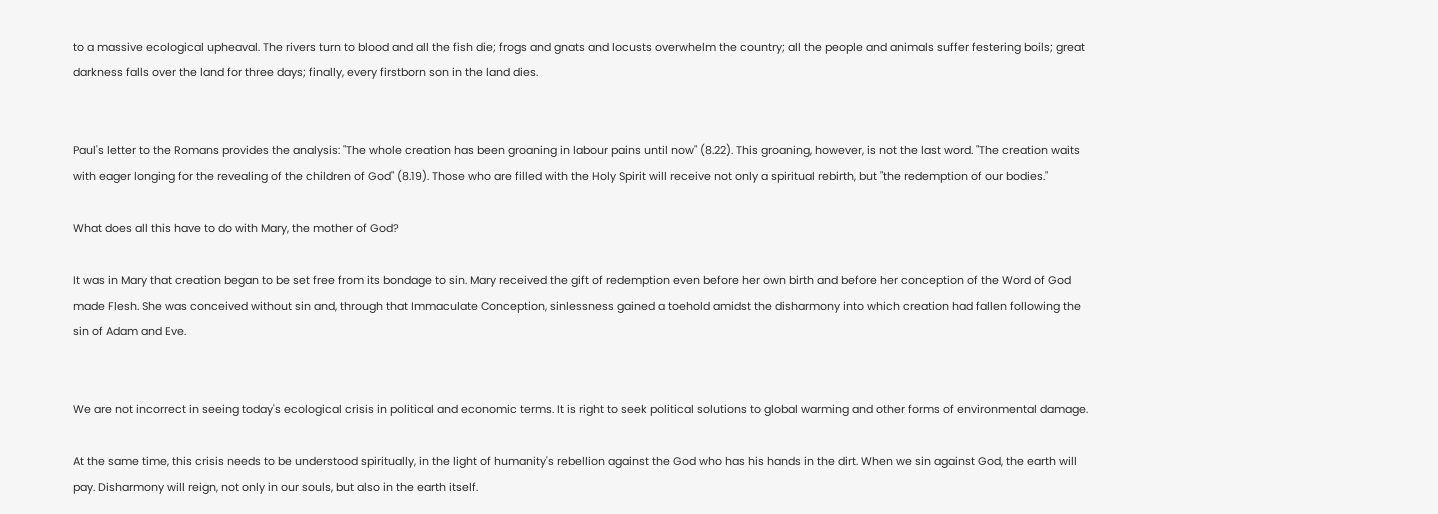to a massive ecological upheaval. The rivers turn to blood and all the fish die; frogs and gnats and locusts overwhelm the country; all the people and animals suffer festering boils; great darkness falls over the land for three days; finally, every firstborn son in the land dies.


Paul's letter to the Romans provides the analysis: "The whole creation has been groaning in labour pains until now" (8.22). This groaning, however, is not the last word. "The creation waits with eager longing for the revealing of the children of God" (8.19). Those who are filled with the Holy Spirit will receive not only a spiritual rebirth, but "the redemption of our bodies."

What does all this have to do with Mary, the mother of God?

It was in Mary that creation began to be set free from its bondage to sin. Mary received the gift of redemption even before her own birth and before her conception of the Word of God made Flesh. She was conceived without sin and, through that Immaculate Conception, sinlessness gained a toehold amidst the disharmony into which creation had fallen following the sin of Adam and Eve.


We are not incorrect in seeing today's ecological crisis in political and economic terms. It is right to seek political solutions to global warming and other forms of environmental damage.

At the same time, this crisis needs to be understood spiritually, in the light of humanity's rebellion against the God who has his hands in the dirt. When we sin against God, the earth will pay. Disharmony will reign, not only in our souls, but also in the earth itself.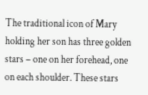The traditional icon of Mary holding her son has three golden stars – one on her forehead, one on each shoulder. These stars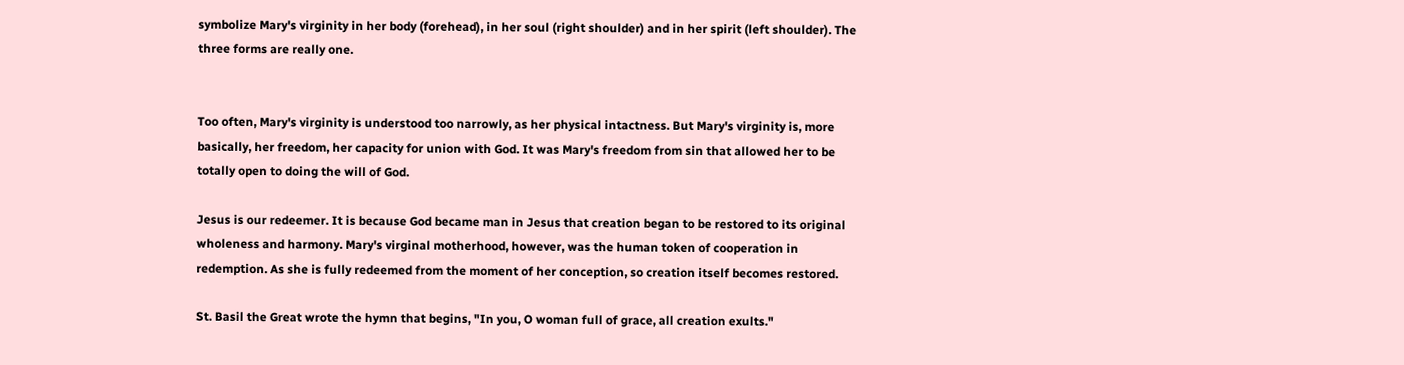symbolize Mary's virginity in her body (forehead), in her soul (right shoulder) and in her spirit (left shoulder). The three forms are really one.


Too often, Mary's virginity is understood too narrowly, as her physical intactness. But Mary's virginity is, more basically, her freedom, her capacity for union with God. It was Mary's freedom from sin that allowed her to be totally open to doing the will of God.

Jesus is our redeemer. It is because God became man in Jesus that creation began to be restored to its original wholeness and harmony. Mary's virginal motherhood, however, was the human token of cooperation in redemption. As she is fully redeemed from the moment of her conception, so creation itself becomes restored.

St. Basil the Great wrote the hymn that begins, "In you, O woman full of grace, all creation exults."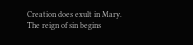Creation does exult in Mary. The reign of sin begins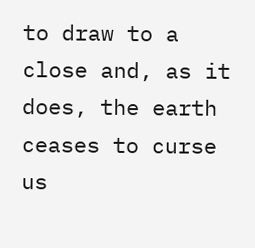to draw to a close and, as it does, the earth ceases to curse us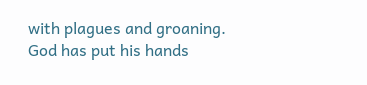with plagues and groaning. God has put his hands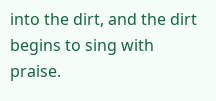into the dirt, and the dirt begins to sing with praise.